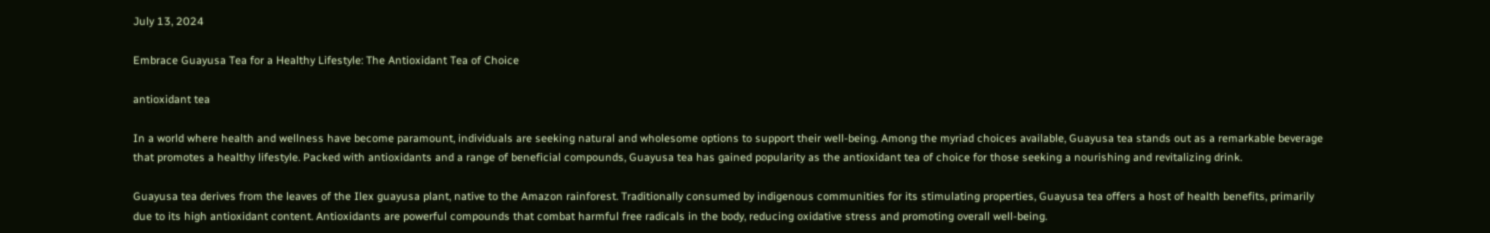July 13, 2024

Embrace Guayusa Tea for a Healthy Lifestyle: The Antioxidant Tea of Choice

antioxidant tea

In a world where health and wellness have become paramount, individuals are seeking natural and wholesome options to support their well-being. Among the myriad choices available, Guayusa tea stands out as a remarkable beverage that promotes a healthy lifestyle. Packed with antioxidants and a range of beneficial compounds, Guayusa tea has gained popularity as the antioxidant tea of choice for those seeking a nourishing and revitalizing drink.

Guayusa tea derives from the leaves of the Ilex guayusa plant, native to the Amazon rainforest. Traditionally consumed by indigenous communities for its stimulating properties, Guayusa tea offers a host of health benefits, primarily due to its high antioxidant content. Antioxidants are powerful compounds that combat harmful free radicals in the body, reducing oxidative stress and promoting overall well-being.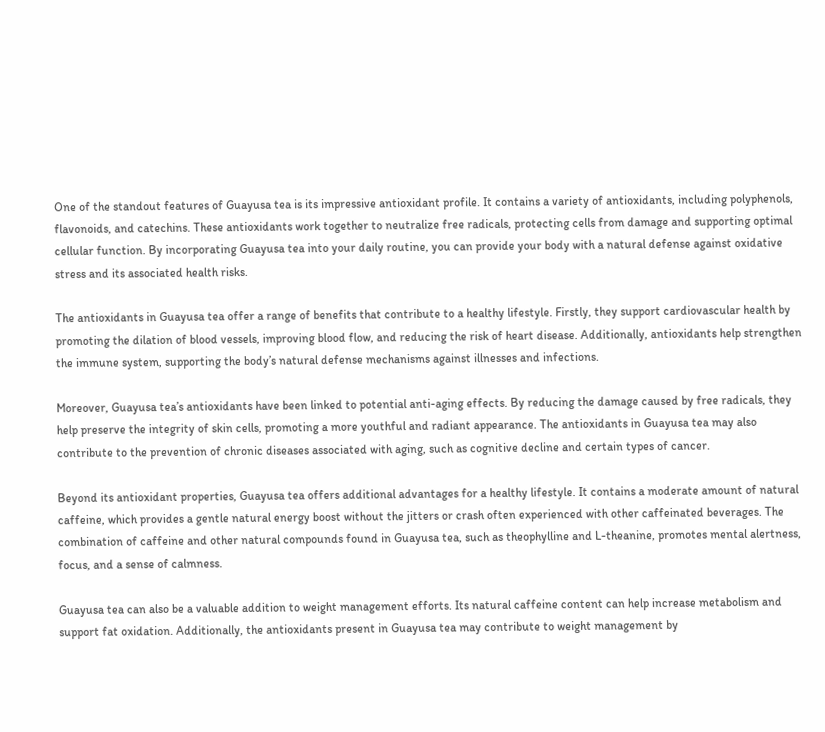One of the standout features of Guayusa tea is its impressive antioxidant profile. It contains a variety of antioxidants, including polyphenols, flavonoids, and catechins. These antioxidants work together to neutralize free radicals, protecting cells from damage and supporting optimal cellular function. By incorporating Guayusa tea into your daily routine, you can provide your body with a natural defense against oxidative stress and its associated health risks.

The antioxidants in Guayusa tea offer a range of benefits that contribute to a healthy lifestyle. Firstly, they support cardiovascular health by promoting the dilation of blood vessels, improving blood flow, and reducing the risk of heart disease. Additionally, antioxidants help strengthen the immune system, supporting the body’s natural defense mechanisms against illnesses and infections.

Moreover, Guayusa tea’s antioxidants have been linked to potential anti-aging effects. By reducing the damage caused by free radicals, they help preserve the integrity of skin cells, promoting a more youthful and radiant appearance. The antioxidants in Guayusa tea may also contribute to the prevention of chronic diseases associated with aging, such as cognitive decline and certain types of cancer.

Beyond its antioxidant properties, Guayusa tea offers additional advantages for a healthy lifestyle. It contains a moderate amount of natural caffeine, which provides a gentle natural energy boost without the jitters or crash often experienced with other caffeinated beverages. The combination of caffeine and other natural compounds found in Guayusa tea, such as theophylline and L-theanine, promotes mental alertness, focus, and a sense of calmness.

Guayusa tea can also be a valuable addition to weight management efforts. Its natural caffeine content can help increase metabolism and support fat oxidation. Additionally, the antioxidants present in Guayusa tea may contribute to weight management by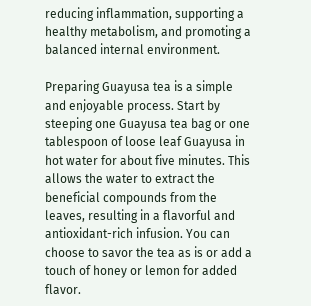reducing inflammation, supporting a healthy metabolism, and promoting a balanced internal environment.

Preparing Guayusa tea is a simple and enjoyable process. Start by steeping one Guayusa tea bag or one tablespoon of loose leaf Guayusa in hot water for about five minutes. This allows the water to extract the beneficial compounds from the leaves, resulting in a flavorful and antioxidant-rich infusion. You can choose to savor the tea as is or add a touch of honey or lemon for added flavor.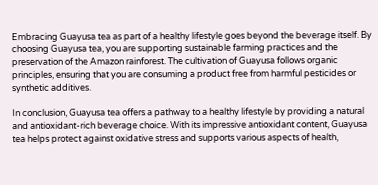Embracing Guayusa tea as part of a healthy lifestyle goes beyond the beverage itself. By choosing Guayusa tea, you are supporting sustainable farming practices and the preservation of the Amazon rainforest. The cultivation of Guayusa follows organic principles, ensuring that you are consuming a product free from harmful pesticides or synthetic additives.

In conclusion, Guayusa tea offers a pathway to a healthy lifestyle by providing a natural and antioxidant-rich beverage choice. With its impressive antioxidant content, Guayusa tea helps protect against oxidative stress and supports various aspects of health,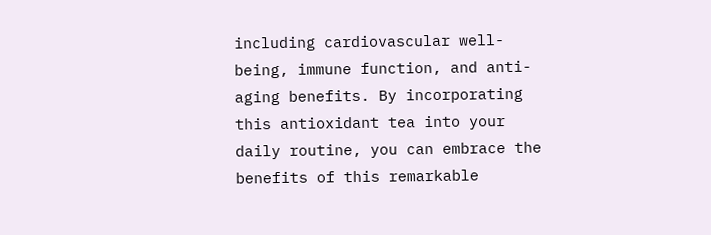including cardiovascular well-being, immune function, and anti-aging benefits. By incorporating this antioxidant tea into your daily routine, you can embrace the benefits of this remarkable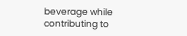beverage while contributing to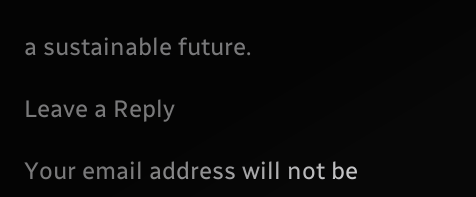a sustainable future.

Leave a Reply

Your email address will not be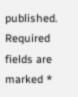published. Required fields are marked *